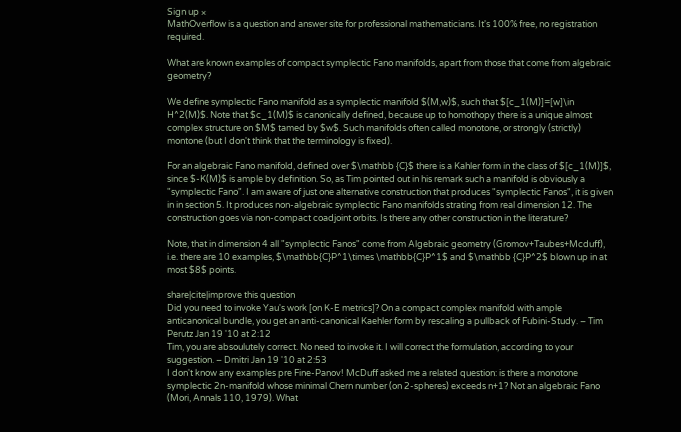Sign up ×
MathOverflow is a question and answer site for professional mathematicians. It's 100% free, no registration required.

What are known examples of compact symplectic Fano manifolds, apart from those that come from algebraic geometry?

We define symplectic Fano manifold as a symplectic manifold $(M,w)$, such that $[c_1(M)]=[w]\in H^2(M)$. Note that $c_1(M)$ is canonically defined, because up to homothopy there is a unique almost complex structure on $M$ tamed by $w$. Such manifolds often called monotone, or strongly (strictly) montone (but I don't think that the terminology is fixed).

For an algebraic Fano manifold, defined over $\mathbb {C}$ there is a Kahler form in the class of $[c_1(M)]$, since $-K(M)$ is ample by definition. So, as Tim pointed out in his remark such a manifold is obviously a "symplectic Fano". I am aware of just one alternative construction that produces "symplectic Fanos", it is given in in section 5. It produces non-algebraic symplectic Fano manifolds strating from real dimension 12. The construction goes via non-compact coadjoint orbits. Is there any other construction in the literature?

Note, that in dimension 4 all "symplectic Fanos" come from Algebraic geometry (Gromov+Taubes+Mcduff), i.e. there are 10 examples, $\mathbb{C}P^1\times \mathbb{C}P^1$ and $\mathbb {C}P^2$ blown up in at most $8$ points.

share|cite|improve this question
Did you need to invoke Yau's work [on K-E metrics]? On a compact complex manifold with ample anticanonical bundle, you get an anti-canonical Kaehler form by rescaling a pullback of Fubini-Study. – Tim Perutz Jan 19 '10 at 2:12
Tim, you are absoulutely correct. No need to invoke it. I will correct the formulation, according to your suggestion. – Dmitri Jan 19 '10 at 2:53
I don't know any examples pre Fine-Panov! McDuff asked me a related question: is there a monotone symplectic 2n-manifold whose minimal Chern number (on 2-spheres) exceeds n+1? Not an algebraic Fano (Mori, Annals 110, 1979). What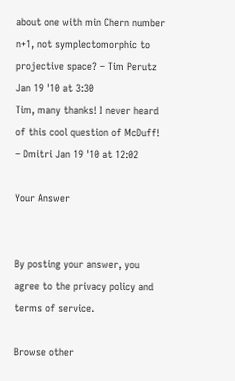about one with min Chern number n+1, not symplectomorphic to projective space? – Tim Perutz Jan 19 '10 at 3:30
Tim, many thanks! I never heard of this cool question of McDuff! – Dmitri Jan 19 '10 at 12:02

Your Answer


By posting your answer, you agree to the privacy policy and terms of service.

Browse other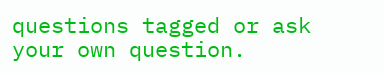questions tagged or ask your own question.